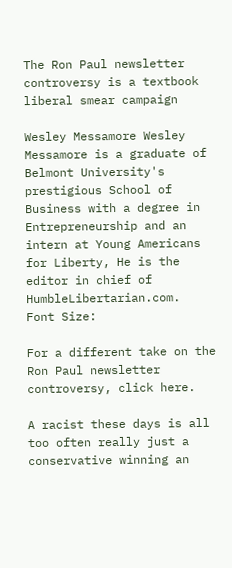The Ron Paul newsletter controversy is a textbook liberal smear campaign

Wesley Messamore Wesley Messamore is a graduate of Belmont University's prestigious School of Business with a degree in Entrepreneurship and an intern at Young Americans for Liberty, He is the editor in chief of HumbleLibertarian.com.
Font Size:

For a different take on the Ron Paul newsletter controversy, click here.

A racist these days is all too often really just a conservative winning an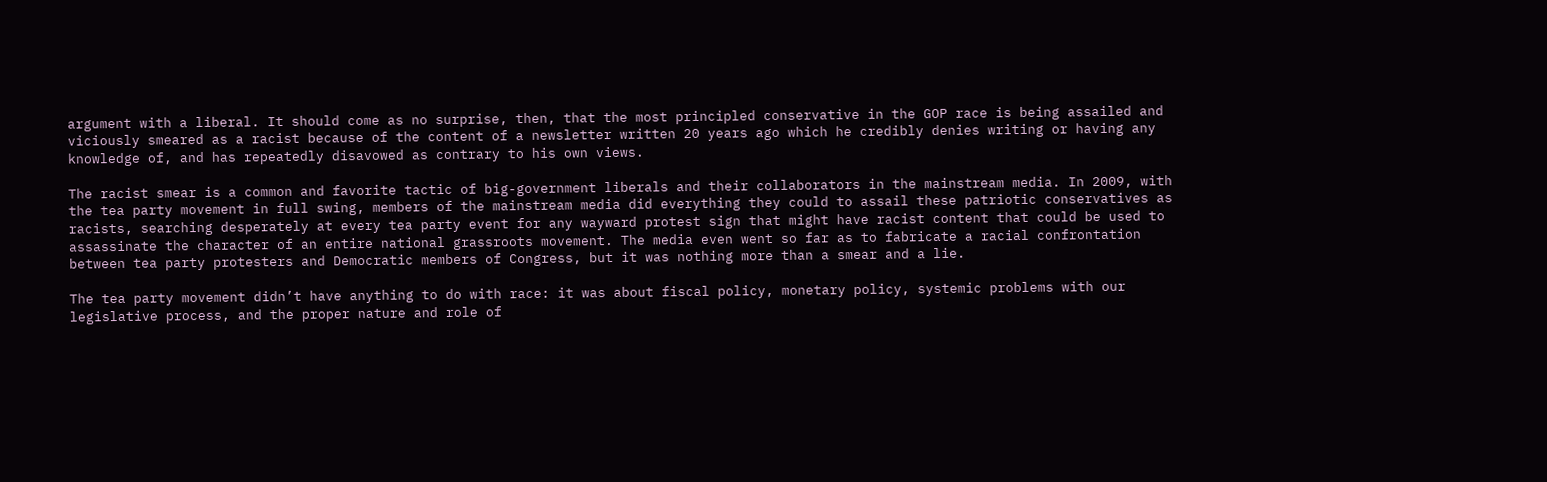argument with a liberal. It should come as no surprise, then, that the most principled conservative in the GOP race is being assailed and viciously smeared as a racist because of the content of a newsletter written 20 years ago which he credibly denies writing or having any knowledge of, and has repeatedly disavowed as contrary to his own views.

The racist smear is a common and favorite tactic of big-government liberals and their collaborators in the mainstream media. In 2009, with the tea party movement in full swing, members of the mainstream media did everything they could to assail these patriotic conservatives as racists, searching desperately at every tea party event for any wayward protest sign that might have racist content that could be used to assassinate the character of an entire national grassroots movement. The media even went so far as to fabricate a racial confrontation between tea party protesters and Democratic members of Congress, but it was nothing more than a smear and a lie.

The tea party movement didn’t have anything to do with race: it was about fiscal policy, monetary policy, systemic problems with our legislative process, and the proper nature and role of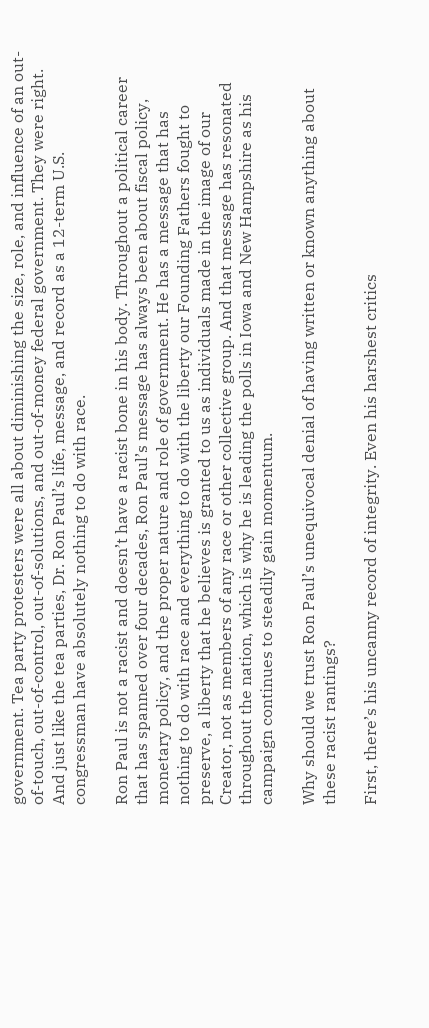government. Tea party protesters were all about diminishing the size, role, and influence of an out-of-touch, out-of-control, out-of-solutions, and out-of-money federal government. They were right. And just like the tea parties, Dr. Ron Paul’s life, message, and record as a 12-term U.S. congressman have absolutely nothing to do with race.

Ron Paul is not a racist and doesn’t have a racist bone in his body. Throughout a political career that has spanned over four decades, Ron Paul’s message has always been about fiscal policy, monetary policy, and the proper nature and role of government. He has a message that has nothing to do with race and everything to do with the liberty our Founding Fathers fought to preserve, a liberty that he believes is granted to us as individuals made in the image of our Creator, not as members of any race or other collective group. And that message has resonated throughout the nation, which is why he is leading the polls in Iowa and New Hampshire as his campaign continues to steadily gain momentum.

Why should we trust Ron Paul’s unequivocal denial of having written or known anything about these racist rantings?

First, there’s his uncanny record of integrity. Even his harshest critics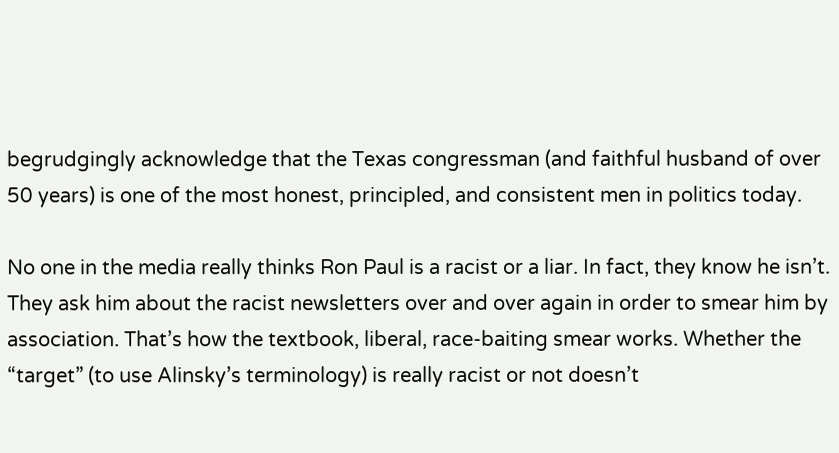begrudgingly acknowledge that the Texas congressman (and faithful husband of over 50 years) is one of the most honest, principled, and consistent men in politics today.

No one in the media really thinks Ron Paul is a racist or a liar. In fact, they know he isn’t. They ask him about the racist newsletters over and over again in order to smear him by association. That’s how the textbook, liberal, race-baiting smear works. Whether the “target” (to use Alinsky’s terminology) is really racist or not doesn’t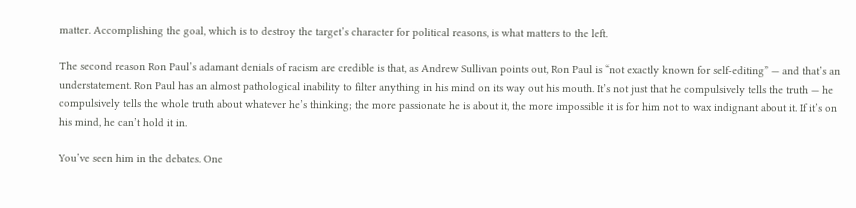matter. Accomplishing the goal, which is to destroy the target’s character for political reasons, is what matters to the left.

The second reason Ron Paul’s adamant denials of racism are credible is that, as Andrew Sullivan points out, Ron Paul is “not exactly known for self-editing” — and that’s an understatement. Ron Paul has an almost pathological inability to filter anything in his mind on its way out his mouth. It’s not just that he compulsively tells the truth — he compulsively tells the whole truth about whatever he’s thinking; the more passionate he is about it, the more impossible it is for him not to wax indignant about it. If it’s on his mind, he can’t hold it in.

You’ve seen him in the debates. One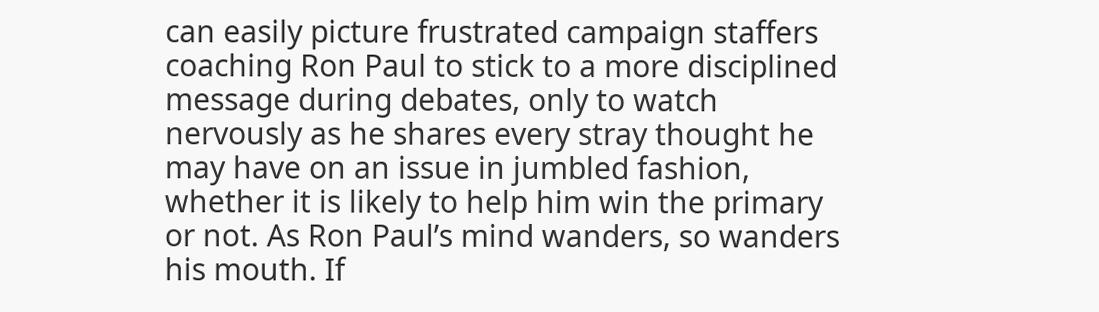can easily picture frustrated campaign staffers coaching Ron Paul to stick to a more disciplined message during debates, only to watch nervously as he shares every stray thought he may have on an issue in jumbled fashion, whether it is likely to help him win the primary or not. As Ron Paul’s mind wanders, so wanders his mouth. If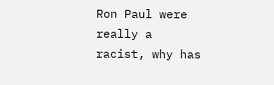Ron Paul were really a racist, why has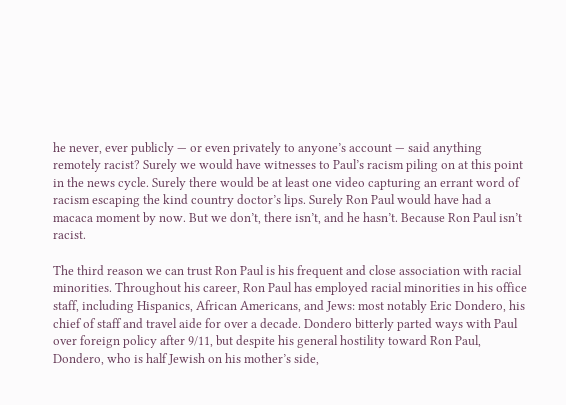he never, ever publicly — or even privately to anyone’s account — said anything remotely racist? Surely we would have witnesses to Paul’s racism piling on at this point in the news cycle. Surely there would be at least one video capturing an errant word of racism escaping the kind country doctor’s lips. Surely Ron Paul would have had a macaca moment by now. But we don’t, there isn’t, and he hasn’t. Because Ron Paul isn’t racist.

The third reason we can trust Ron Paul is his frequent and close association with racial minorities. Throughout his career, Ron Paul has employed racial minorities in his office staff, including Hispanics, African Americans, and Jews: most notably Eric Dondero, his chief of staff and travel aide for over a decade. Dondero bitterly parted ways with Paul over foreign policy after 9/11, but despite his general hostility toward Ron Paul, Dondero, who is half Jewish on his mother’s side,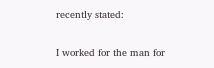recently stated:

I worked for the man for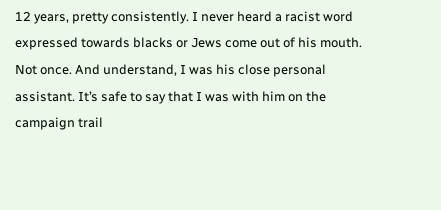12 years, pretty consistently. I never heard a racist word expressed towards blacks or Jews come out of his mouth. Not once. And understand, I was his close personal assistant. It’s safe to say that I was with him on the campaign trail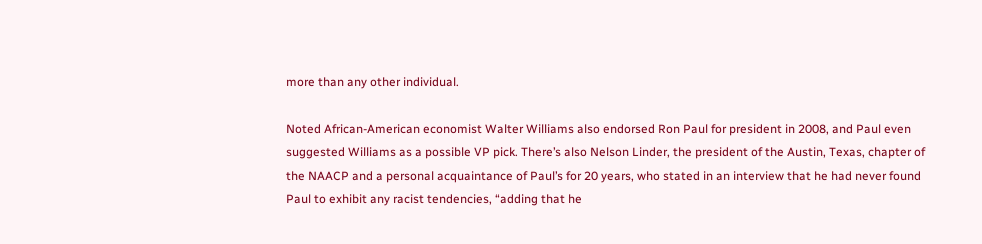more than any other individual.

Noted African-American economist Walter Williams also endorsed Ron Paul for president in 2008, and Paul even suggested Williams as a possible VP pick. There’s also Nelson Linder, the president of the Austin, Texas, chapter of the NAACP and a personal acquaintance of Paul’s for 20 years, who stated in an interview that he had never found Paul to exhibit any racist tendencies, “adding that he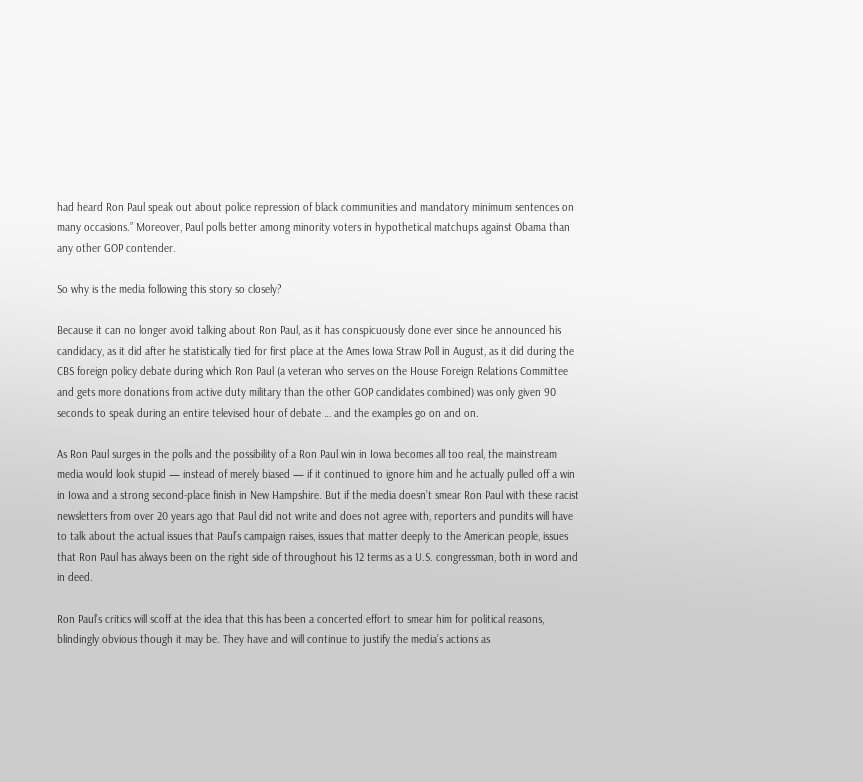had heard Ron Paul speak out about police repression of black communities and mandatory minimum sentences on many occasions.” Moreover, Paul polls better among minority voters in hypothetical matchups against Obama than any other GOP contender.

So why is the media following this story so closely?

Because it can no longer avoid talking about Ron Paul, as it has conspicuously done ever since he announced his candidacy, as it did after he statistically tied for first place at the Ames Iowa Straw Poll in August, as it did during the CBS foreign policy debate during which Ron Paul (a veteran who serves on the House Foreign Relations Committee and gets more donations from active duty military than the other GOP candidates combined) was only given 90 seconds to speak during an entire televised hour of debate … and the examples go on and on.

As Ron Paul surges in the polls and the possibility of a Ron Paul win in Iowa becomes all too real, the mainstream media would look stupid — instead of merely biased — if it continued to ignore him and he actually pulled off a win in Iowa and a strong second-place finish in New Hampshire. But if the media doesn’t smear Ron Paul with these racist newsletters from over 20 years ago that Paul did not write and does not agree with, reporters and pundits will have to talk about the actual issues that Paul’s campaign raises, issues that matter deeply to the American people, issues that Ron Paul has always been on the right side of throughout his 12 terms as a U.S. congressman, both in word and in deed.

Ron Paul’s critics will scoff at the idea that this has been a concerted effort to smear him for political reasons, blindingly obvious though it may be. They have and will continue to justify the media’s actions as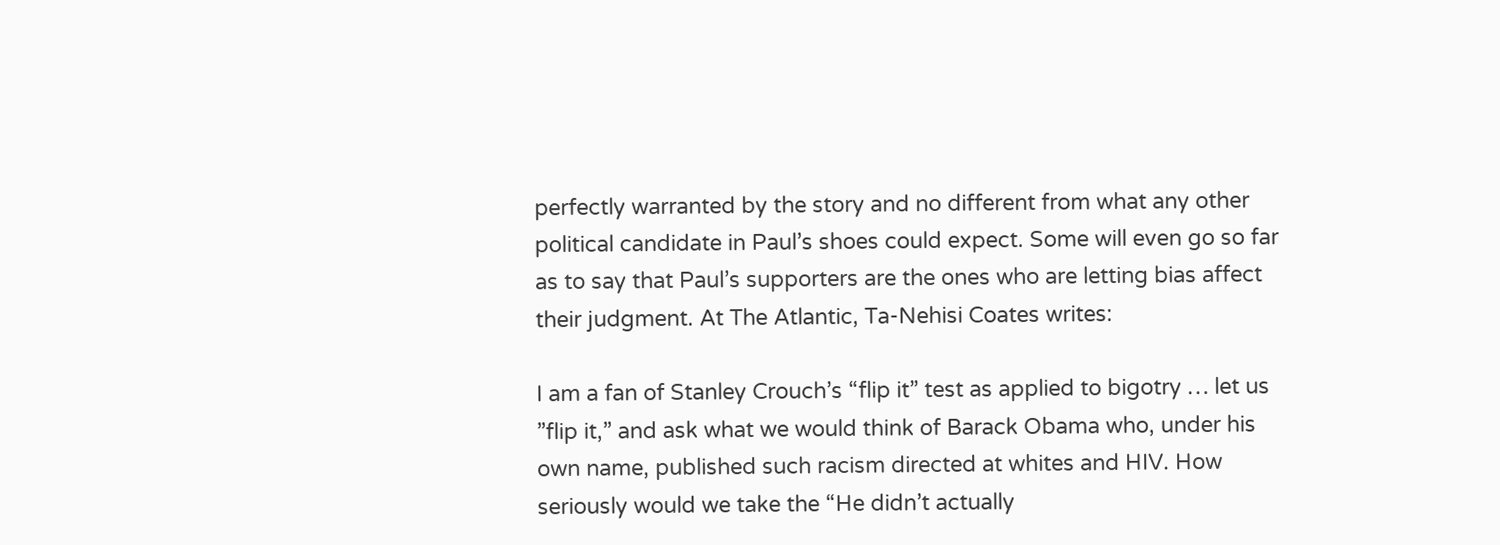perfectly warranted by the story and no different from what any other political candidate in Paul’s shoes could expect. Some will even go so far as to say that Paul’s supporters are the ones who are letting bias affect their judgment. At The Atlantic, Ta-Nehisi Coates writes:

I am a fan of Stanley Crouch’s “flip it” test as applied to bigotry … let us ”flip it,” and ask what we would think of Barack Obama who, under his own name, published such racism directed at whites and HIV. How seriously would we take the “He didn’t actually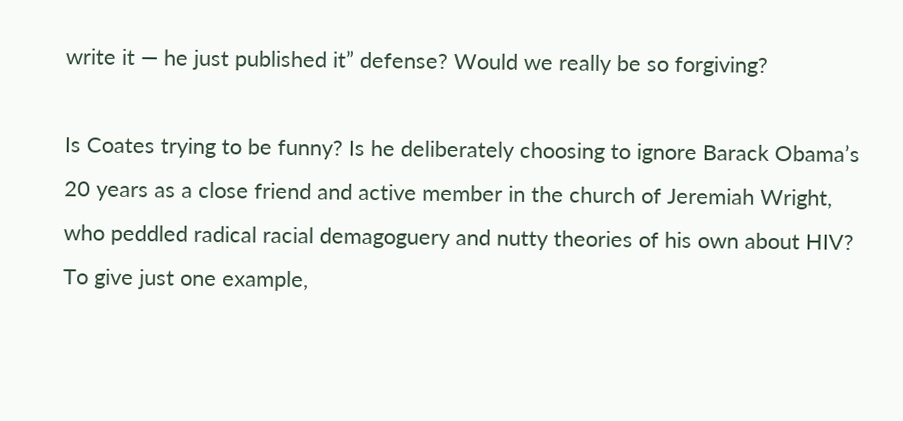write it — he just published it” defense? Would we really be so forgiving?

Is Coates trying to be funny? Is he deliberately choosing to ignore Barack Obama’s 20 years as a close friend and active member in the church of Jeremiah Wright, who peddled radical racial demagoguery and nutty theories of his own about HIV? To give just one example,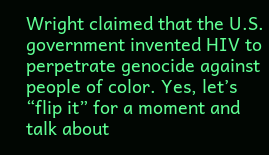Wright claimed that the U.S. government invented HIV to perpetrate genocide against people of color. Yes, let’s “flip it” for a moment and talk about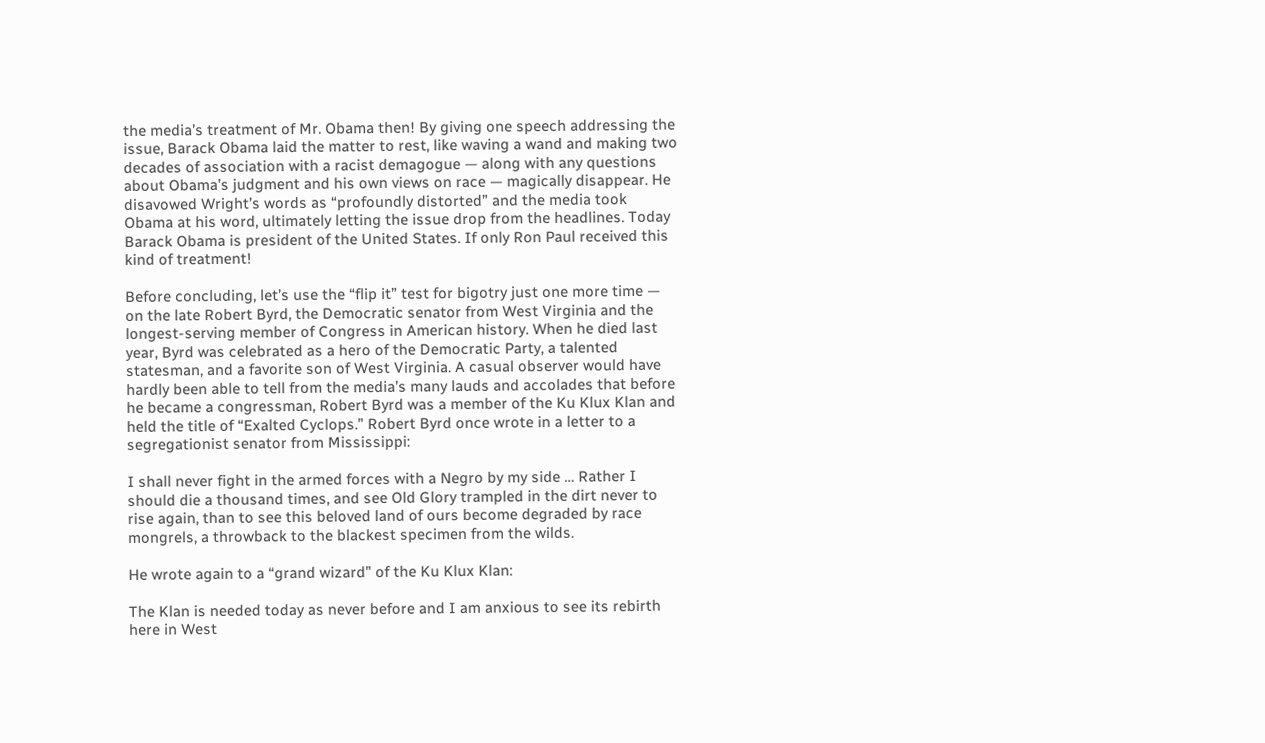the media’s treatment of Mr. Obama then! By giving one speech addressing the issue, Barack Obama laid the matter to rest, like waving a wand and making two decades of association with a racist demagogue — along with any questions about Obama’s judgment and his own views on race — magically disappear. He disavowed Wright’s words as “profoundly distorted” and the media took Obama at his word, ultimately letting the issue drop from the headlines. Today Barack Obama is president of the United States. If only Ron Paul received this kind of treatment!

Before concluding, let’s use the “flip it” test for bigotry just one more time — on the late Robert Byrd, the Democratic senator from West Virginia and the longest-serving member of Congress in American history. When he died last year, Byrd was celebrated as a hero of the Democratic Party, a talented statesman, and a favorite son of West Virginia. A casual observer would have hardly been able to tell from the media’s many lauds and accolades that before he became a congressman, Robert Byrd was a member of the Ku Klux Klan and held the title of “Exalted Cyclops.” Robert Byrd once wrote in a letter to a segregationist senator from Mississippi:

I shall never fight in the armed forces with a Negro by my side … Rather I should die a thousand times, and see Old Glory trampled in the dirt never to rise again, than to see this beloved land of ours become degraded by race mongrels, a throwback to the blackest specimen from the wilds.

He wrote again to a “grand wizard” of the Ku Klux Klan:

The Klan is needed today as never before and I am anxious to see its rebirth here in West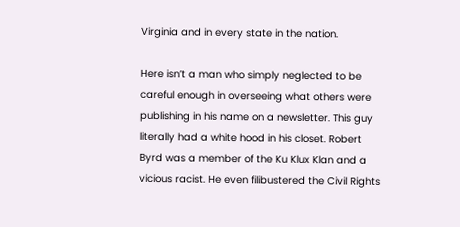Virginia and in every state in the nation.

Here isn’t a man who simply neglected to be careful enough in overseeing what others were publishing in his name on a newsletter. This guy literally had a white hood in his closet. Robert Byrd was a member of the Ku Klux Klan and a vicious racist. He even filibustered the Civil Rights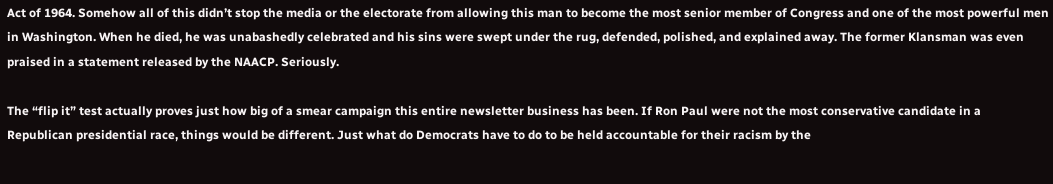Act of 1964. Somehow all of this didn’t stop the media or the electorate from allowing this man to become the most senior member of Congress and one of the most powerful men in Washington. When he died, he was unabashedly celebrated and his sins were swept under the rug, defended, polished, and explained away. The former Klansman was even praised in a statement released by the NAACP. Seriously.

The “flip it” test actually proves just how big of a smear campaign this entire newsletter business has been. If Ron Paul were not the most conservative candidate in a Republican presidential race, things would be different. Just what do Democrats have to do to be held accountable for their racism by the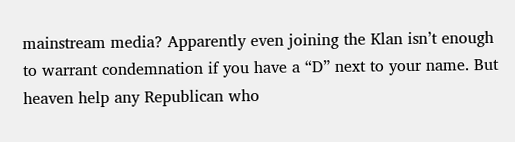mainstream media? Apparently even joining the Klan isn’t enough to warrant condemnation if you have a “D” next to your name. But heaven help any Republican who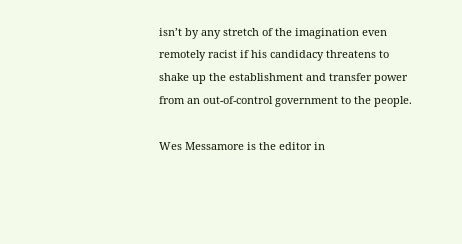isn’t by any stretch of the imagination even remotely racist if his candidacy threatens to shake up the establishment and transfer power from an out-of-control government to the people.

Wes Messamore is the editor in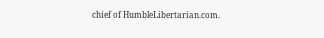chief of HumbleLibertarian.com.